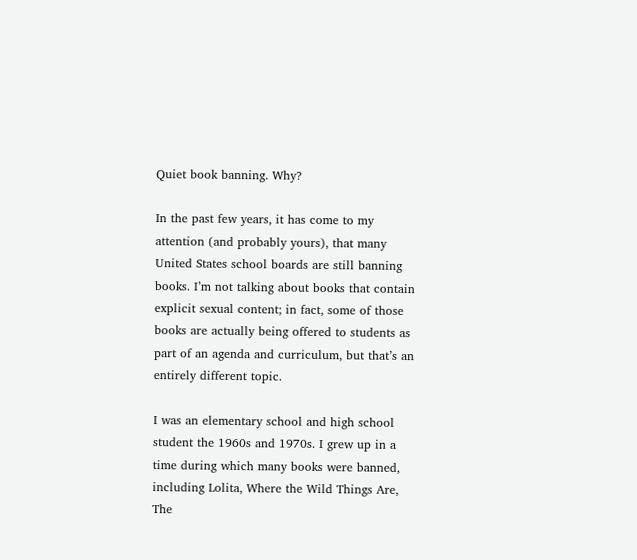Quiet book banning. Why?

In the past few years, it has come to my attention (and probably yours), that many United States school boards are still banning books. I’m not talking about books that contain explicit sexual content; in fact, some of those books are actually being offered to students as part of an agenda and curriculum, but that’s an entirely different topic.

I was an elementary school and high school student the 1960s and 1970s. I grew up in a time during which many books were banned, including Lolita, Where the Wild Things Are, The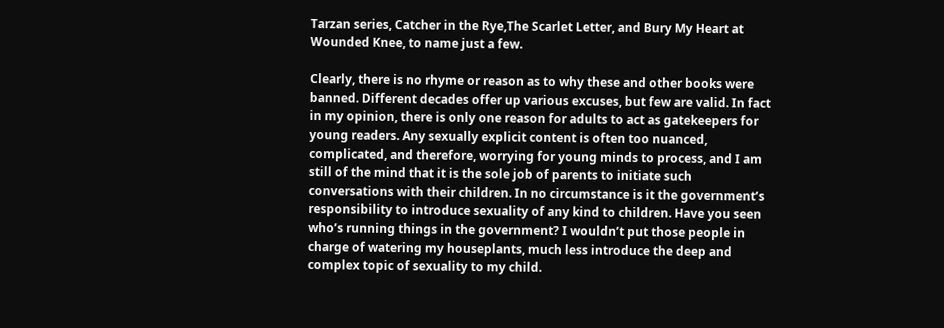Tarzan series, Catcher in the Rye,The Scarlet Letter, and Bury My Heart at Wounded Knee, to name just a few.

Clearly, there is no rhyme or reason as to why these and other books were banned. Different decades offer up various excuses, but few are valid. In fact in my opinion, there is only one reason for adults to act as gatekeepers for young readers. Any sexually explicit content is often too nuanced, complicated, and therefore, worrying for young minds to process, and I am still of the mind that it is the sole job of parents to initiate such conversations with their children. In no circumstance is it the government’s responsibility to introduce sexuality of any kind to children. Have you seen who’s running things in the government? I wouldn’t put those people in charge of watering my houseplants, much less introduce the deep and complex topic of sexuality to my child.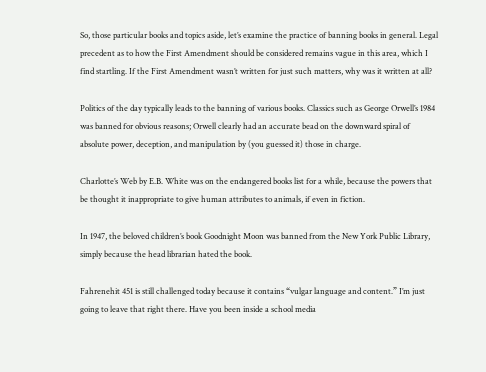So, those particular books and topics aside, let’s examine the practice of banning books in general. Legal precedent as to how the First Amendment should be considered remains vague in this area, which I find startling. If the First Amendment wasn’t written for just such matters, why was it written at all?

Politics of the day typically leads to the banning of various books. Classics such as George Orwell’s 1984 was banned for obvious reasons; Orwell clearly had an accurate bead on the downward spiral of absolute power, deception, and manipulation by (you guessed it) those in charge.

Charlotte’s Web by E.B. White was on the endangered books list for a while, because the powers that be thought it inappropriate to give human attributes to animals, if even in fiction.

In 1947, the beloved children’s book Goodnight Moon was banned from the New York Public Library, simply because the head librarian hated the book.

Fahrenehit 451 is still challenged today because it contains “vulgar language and content.” I’m just going to leave that right there. Have you been inside a school media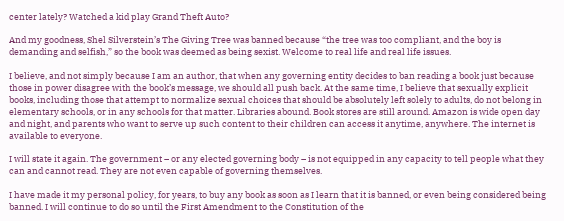center lately? Watched a kid play Grand Theft Auto?

And my goodness, Shel Silverstein’s The Giving Tree was banned because “the tree was too compliant, and the boy is demanding and selfish,” so the book was deemed as being sexist. Welcome to real life and real life issues.

I believe, and not simply because I am an author, that when any governing entity decides to ban reading a book just because those in power disagree with the book’s message, we should all push back. At the same time, I believe that sexually explicit books, including those that attempt to normalize sexual choices that should be absolutely left solely to adults, do not belong in elementary schools, or in any schools for that matter. Libraries abound. Book stores are still around. Amazon is wide open day and night, and parents who want to serve up such content to their children can access it anytime, anywhere. The internet is available to everyone.

I will state it again. The government – or any elected governing body – is not equipped in any capacity to tell people what they can and cannot read. They are not even capable of governing themselves.

I have made it my personal policy, for years, to buy any book as soon as I learn that it is banned, or even being considered being banned. I will continue to do so until the First Amendment to the Constitution of the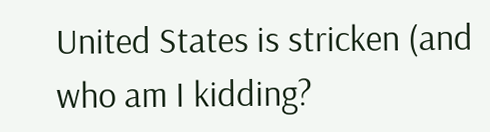United States is stricken (and who am I kidding?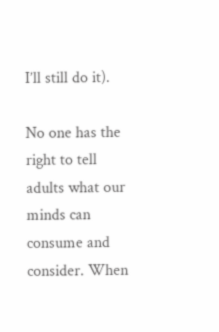I’ll still do it).

No one has the right to tell adults what our minds can consume and consider. When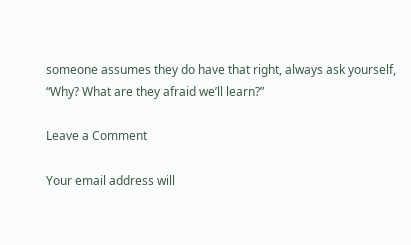someone assumes they do have that right, always ask yourself, “Why? What are they afraid we’ll learn?”

Leave a Comment

Your email address will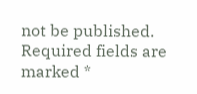not be published. Required fields are marked *